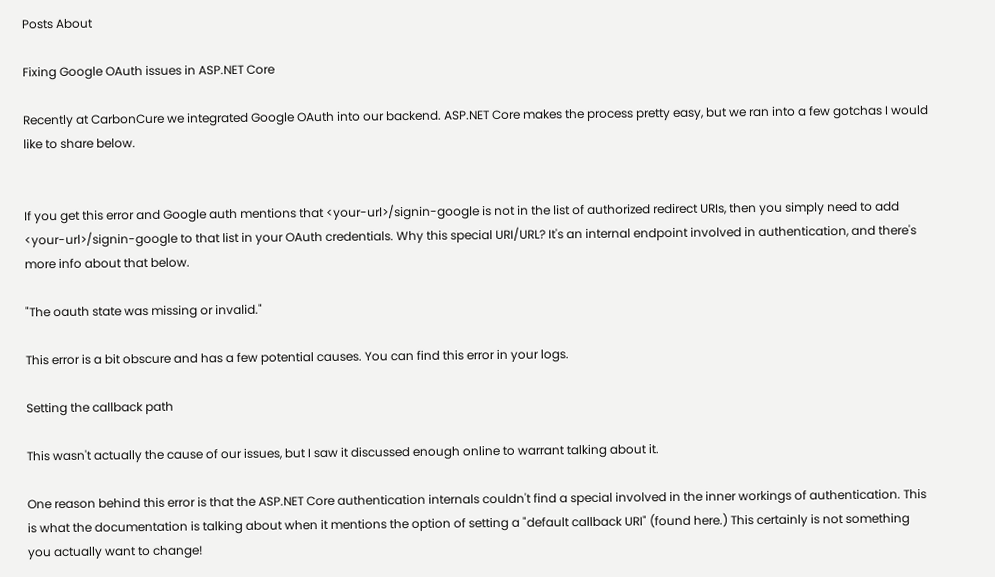Posts About

Fixing Google OAuth issues in ASP.NET Core

Recently at CarbonCure we integrated Google OAuth into our backend. ASP.NET Core makes the process pretty easy, but we ran into a few gotchas I would like to share below.


If you get this error and Google auth mentions that <your-url>/signin-google is not in the list of authorized redirect URIs, then you simply need to add <your-url>/signin-google to that list in your OAuth credentials. Why this special URI/URL? It's an internal endpoint involved in authentication, and there's more info about that below.

"The oauth state was missing or invalid."

This error is a bit obscure and has a few potential causes. You can find this error in your logs.

Setting the callback path

This wasn't actually the cause of our issues, but I saw it discussed enough online to warrant talking about it.

One reason behind this error is that the ASP.NET Core authentication internals couldn't find a special involved in the inner workings of authentication. This is what the documentation is talking about when it mentions the option of setting a "default callback URI" (found here.) This certainly is not something you actually want to change!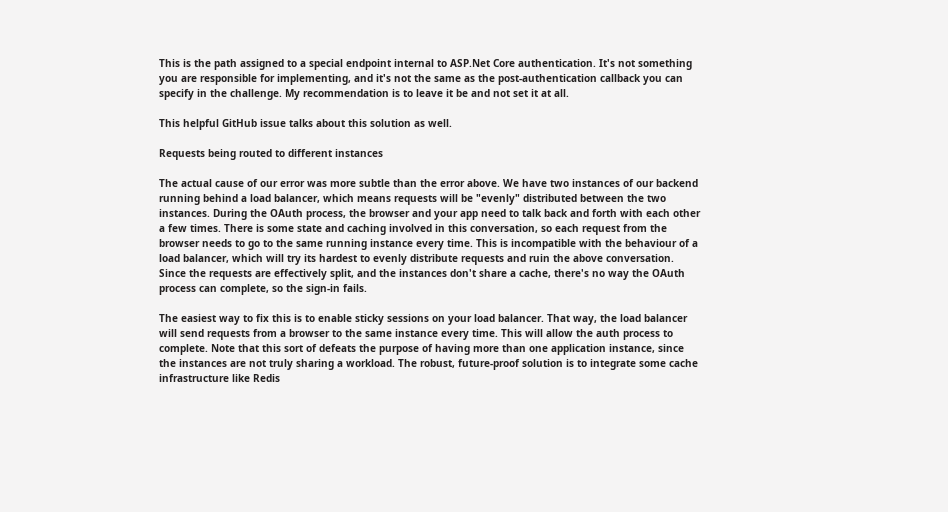This is the path assigned to a special endpoint internal to ASP.Net Core authentication. It's not something you are responsible for implementing, and it's not the same as the post-authentication callback you can specify in the challenge. My recommendation is to leave it be and not set it at all.

This helpful GitHub issue talks about this solution as well.

Requests being routed to different instances

The actual cause of our error was more subtle than the error above. We have two instances of our backend running behind a load balancer, which means requests will be "evenly" distributed between the two instances. During the OAuth process, the browser and your app need to talk back and forth with each other a few times. There is some state and caching involved in this conversation, so each request from the browser needs to go to the same running instance every time. This is incompatible with the behaviour of a load balancer, which will try its hardest to evenly distribute requests and ruin the above conversation. Since the requests are effectively split, and the instances don't share a cache, there's no way the OAuth process can complete, so the sign-in fails.

The easiest way to fix this is to enable sticky sessions on your load balancer. That way, the load balancer will send requests from a browser to the same instance every time. This will allow the auth process to complete. Note that this sort of defeats the purpose of having more than one application instance, since the instances are not truly sharing a workload. The robust, future-proof solution is to integrate some cache infrastructure like Redis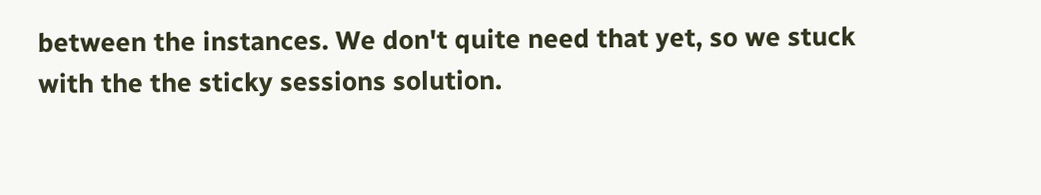between the instances. We don't quite need that yet, so we stuck with the the sticky sessions solution.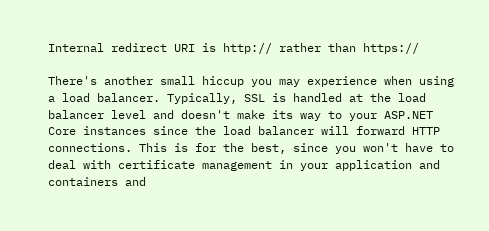Internal redirect URI is http:// rather than https://

There's another small hiccup you may experience when using a load balancer. Typically, SSL is handled at the load balancer level and doesn't make its way to your ASP.NET Core instances since the load balancer will forward HTTP connections. This is for the best, since you won't have to deal with certificate management in your application and containers and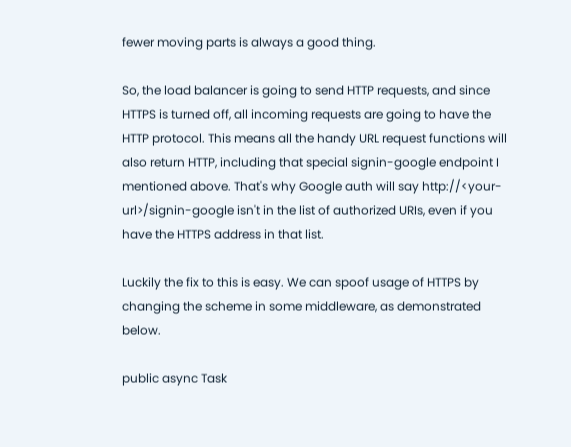fewer moving parts is always a good thing.

So, the load balancer is going to send HTTP requests, and since HTTPS is turned off, all incoming requests are going to have the HTTP protocol. This means all the handy URL request functions will also return HTTP, including that special signin-google endpoint I mentioned above. That's why Google auth will say http://<your-url>/signin-google isn't in the list of authorized URIs, even if you have the HTTPS address in that list.

Luckily the fix to this is easy. We can spoof usage of HTTPS by changing the scheme in some middleware, as demonstrated below.

public async Task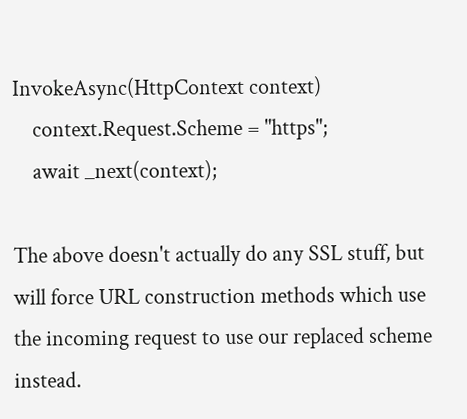InvokeAsync(HttpContext context)
    context.Request.Scheme = "https";
    await _next(context);

The above doesn't actually do any SSL stuff, but will force URL construction methods which use the incoming request to use our replaced scheme instead.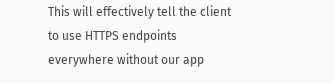This will effectively tell the client to use HTTPS endpoints everywhere without our app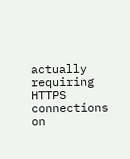actually requiring HTTPS connections on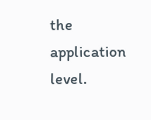the application level.